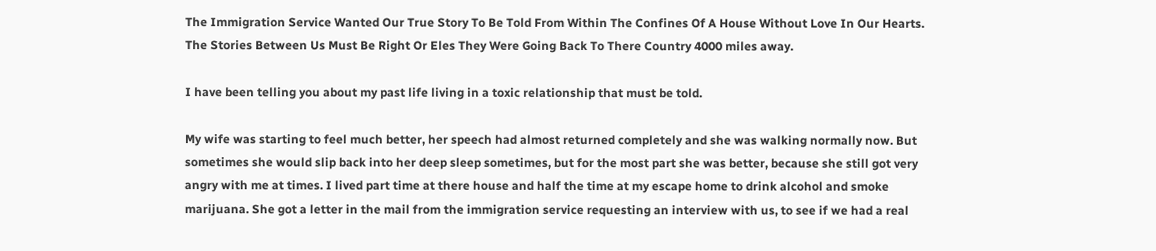The Immigration Service Wanted Our True Story To Be Told From Within The Confines Of A House Without Love In Our Hearts. The Stories Between Us Must Be Right Or Eles They Were Going Back To There Country 4000 miles away.

I have been telling you about my past life living in a toxic relationship that must be told.

My wife was starting to feel much better, her speech had almost returned completely and she was walking normally now. But sometimes she would slip back into her deep sleep sometimes, but for the most part she was better, because she still got very angry with me at times. I lived part time at there house and half the time at my escape home to drink alcohol and smoke marijuana. She got a letter in the mail from the immigration service requesting an interview with us, to see if we had a real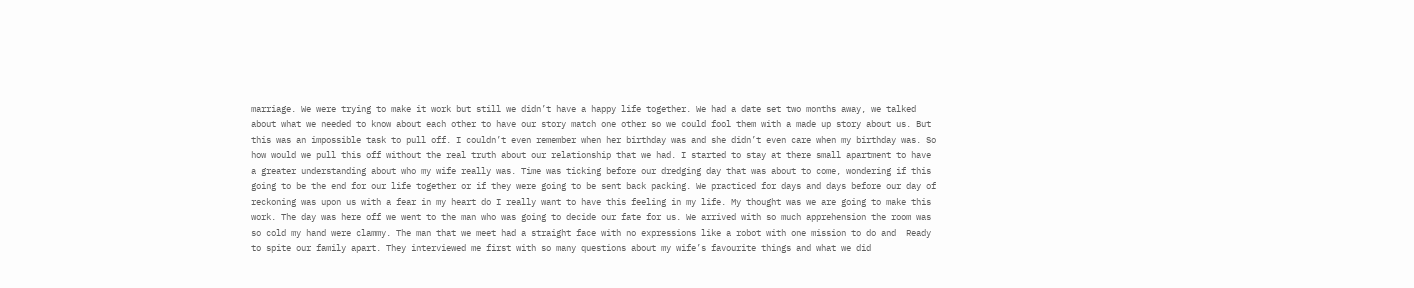marriage. We were trying to make it work but still we didn’t have a happy life together. We had a date set two months away, we talked about what we needed to know about each other to have our story match one other so we could fool them with a made up story about us. But this was an impossible task to pull off. I couldn’t even remember when her birthday was and she didn’t even care when my birthday was. So how would we pull this off without the real truth about our relationship that we had. I started to stay at there small apartment to have a greater understanding about who my wife really was. Time was ticking before our dredging day that was about to come, wondering if this going to be the end for our life together or if they were going to be sent back packing. We practiced for days and days before our day of reckoning was upon us with a fear in my heart do I really want to have this feeling in my life. My thought was we are going to make this work. The day was here off we went to the man who was going to decide our fate for us. We arrived with so much apprehension the room was so cold my hand were clammy. The man that we meet had a straight face with no expressions like a robot with one mission to do and  Ready to spite our family apart. They interviewed me first with so many questions about my wife’s favourite things and what we did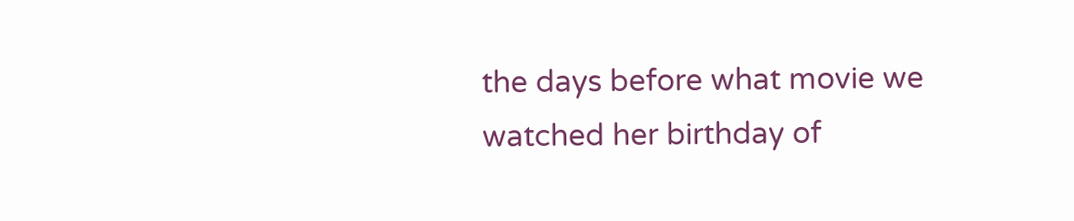the days before what movie we watched her birthday of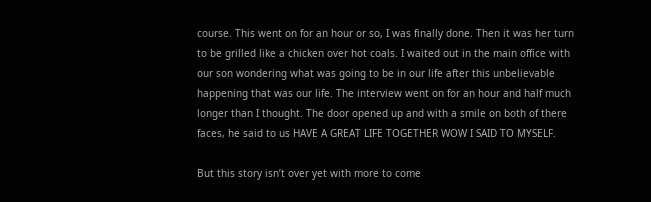course. This went on for an hour or so, I was finally done. Then it was her turn to be grilled like a chicken over hot coals. I waited out in the main office with our son wondering what was going to be in our life after this unbelievable happening that was our life. The interview went on for an hour and half much longer than I thought. The door opened up and with a smile on both of there faces, he said to us HAVE A GREAT LIFE TOGETHER WOW I SAID TO MYSELF.

But this story isn’t over yet with more to come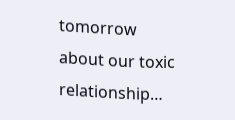tomorrow about our toxic relationship…